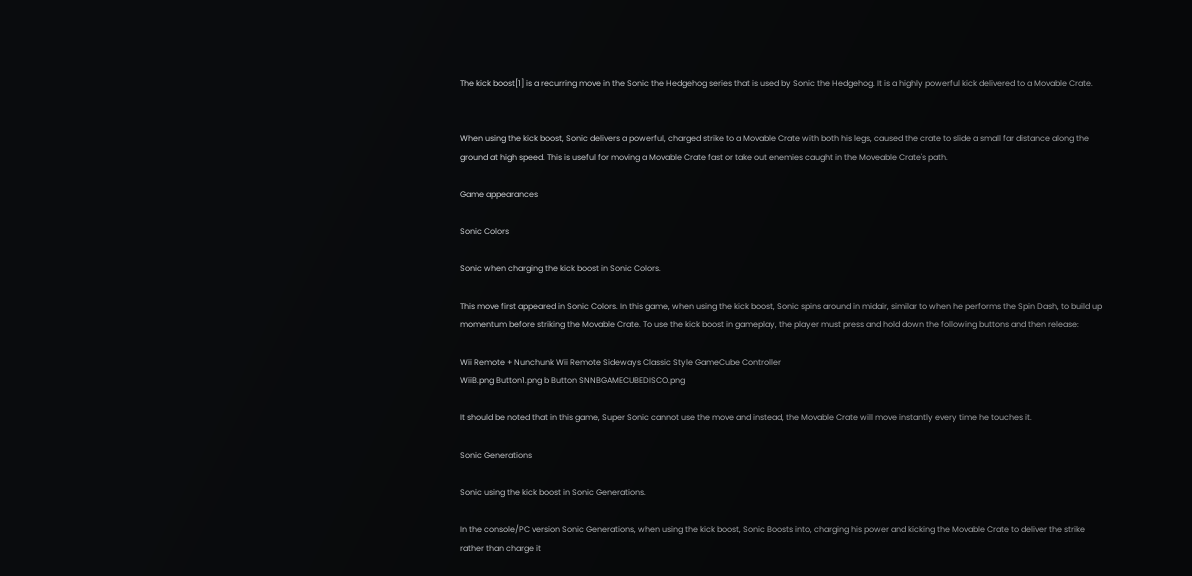The kick boost[1] is a recurring move in the Sonic the Hedgehog series that is used by Sonic the Hedgehog. It is a highly powerful kick delivered to a Movable Crate.


When using the kick boost, Sonic delivers a powerful, charged strike to a Movable Crate with both his legs, caused the crate to slide a small far distance along the ground at high speed. This is useful for moving a Movable Crate fast or take out enemies caught in the Moveable Crate's path.

Game appearances

Sonic Colors

Sonic when charging the kick boost in Sonic Colors.

This move first appeared in Sonic Colors. In this game, when using the kick boost, Sonic spins around in midair, similar to when he performs the Spin Dash, to build up momentum before striking the Movable Crate. To use the kick boost in gameplay, the player must press and hold down the following buttons and then release:

Wii Remote + Nunchunk Wii Remote Sideways Classic Style GameCube Controller
WiiB.png Button1.png b Button SNNBGAMECUBEDISCO.png

It should be noted that in this game, Super Sonic cannot use the move and instead, the Movable Crate will move instantly every time he touches it.

Sonic Generations

Sonic using the kick boost in Sonic Generations.

In the console/PC version Sonic Generations, when using the kick boost, Sonic Boosts into, charging his power and kicking the Movable Crate to deliver the strike rather than charge it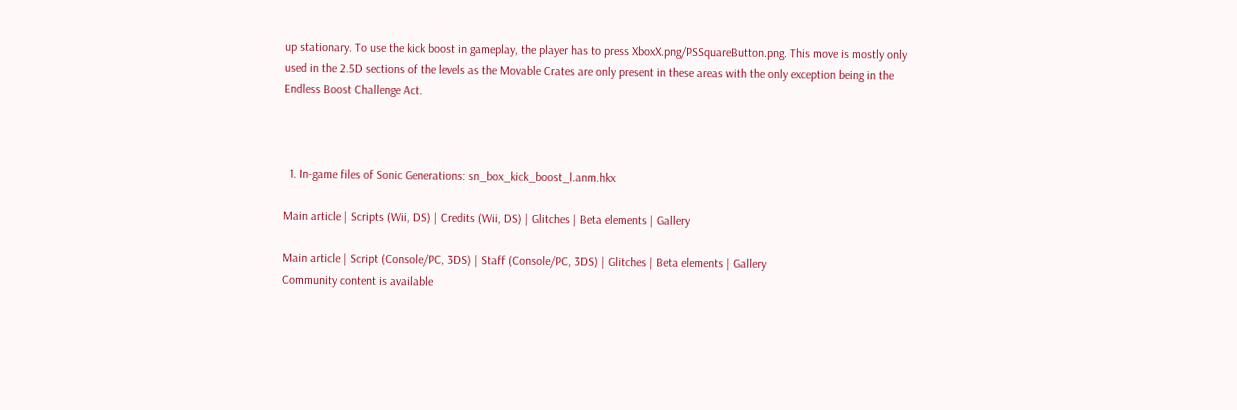up stationary. To use the kick boost in gameplay, the player has to press XboxX.png/PSSquareButton.png. This move is mostly only used in the 2.5D sections of the levels as the Movable Crates are only present in these areas with the only exception being in the Endless Boost Challenge Act.



  1. In-game files of Sonic Generations: sn_box_kick_boost_l.anm.hkx

Main article | Scripts (Wii, DS) | Credits (Wii, DS) | Glitches | Beta elements | Gallery

Main article | Script (Console/PC, 3DS) | Staff (Console/PC, 3DS) | Glitches | Beta elements | Gallery
Community content is available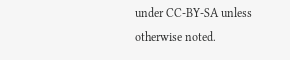under CC-BY-SA unless otherwise noted.